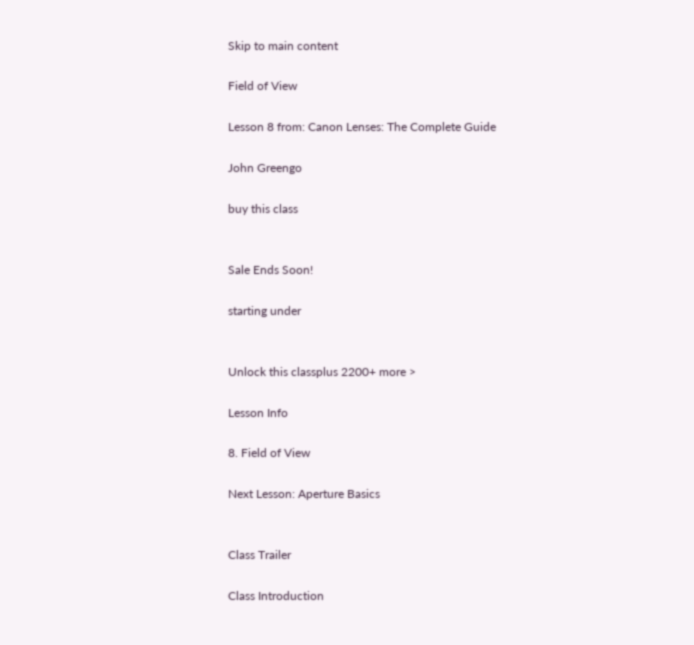Skip to main content

Field of View

Lesson 8 from: Canon Lenses: The Complete Guide

John Greengo

buy this class


Sale Ends Soon!

starting under


Unlock this classplus 2200+ more >

Lesson Info

8. Field of View

Next Lesson: Aperture Basics


Class Trailer

Class Introduction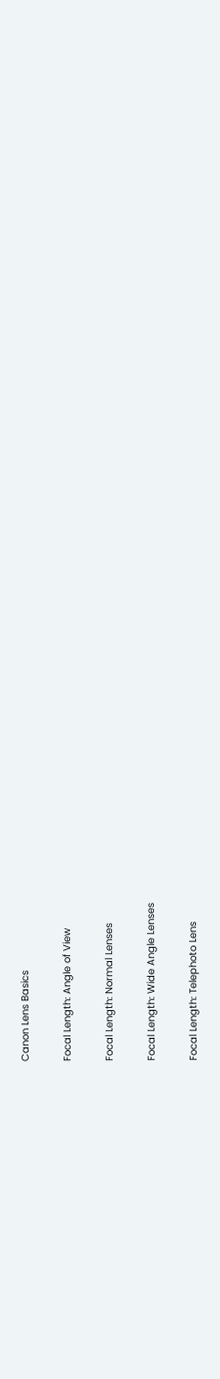Canon Lens Basics


Focal Length: Angle of View


Focal Length: Normal Lenses


Focal Length: Wide Angle Lenses


Focal Length: Telephoto Lens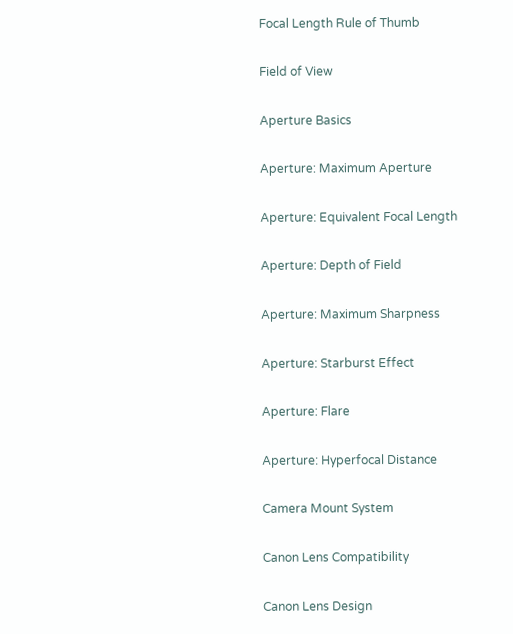Focal Length Rule of Thumb


Field of View


Aperture Basics


Aperture: Maximum Aperture


Aperture: Equivalent Focal Length


Aperture: Depth of Field


Aperture: Maximum Sharpness


Aperture: Starburst Effect


Aperture: Flare


Aperture: Hyperfocal Distance


Camera Mount System


Canon Lens Compatibility


Canon Lens Design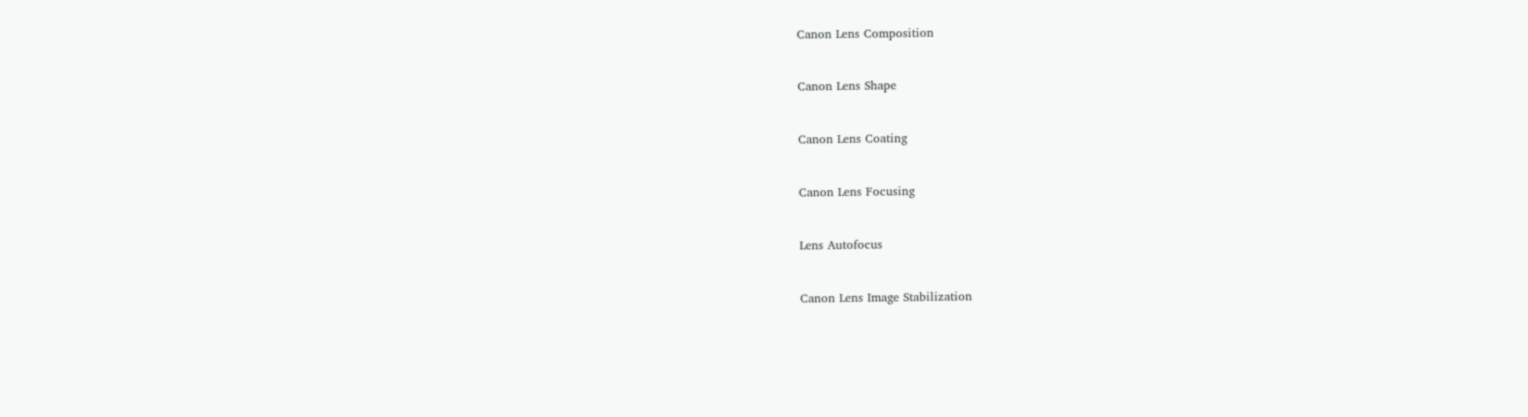Canon Lens Composition


Canon Lens Shape


Canon Lens Coating


Canon Lens Focusing


Lens Autofocus


Canon Lens Image Stabilization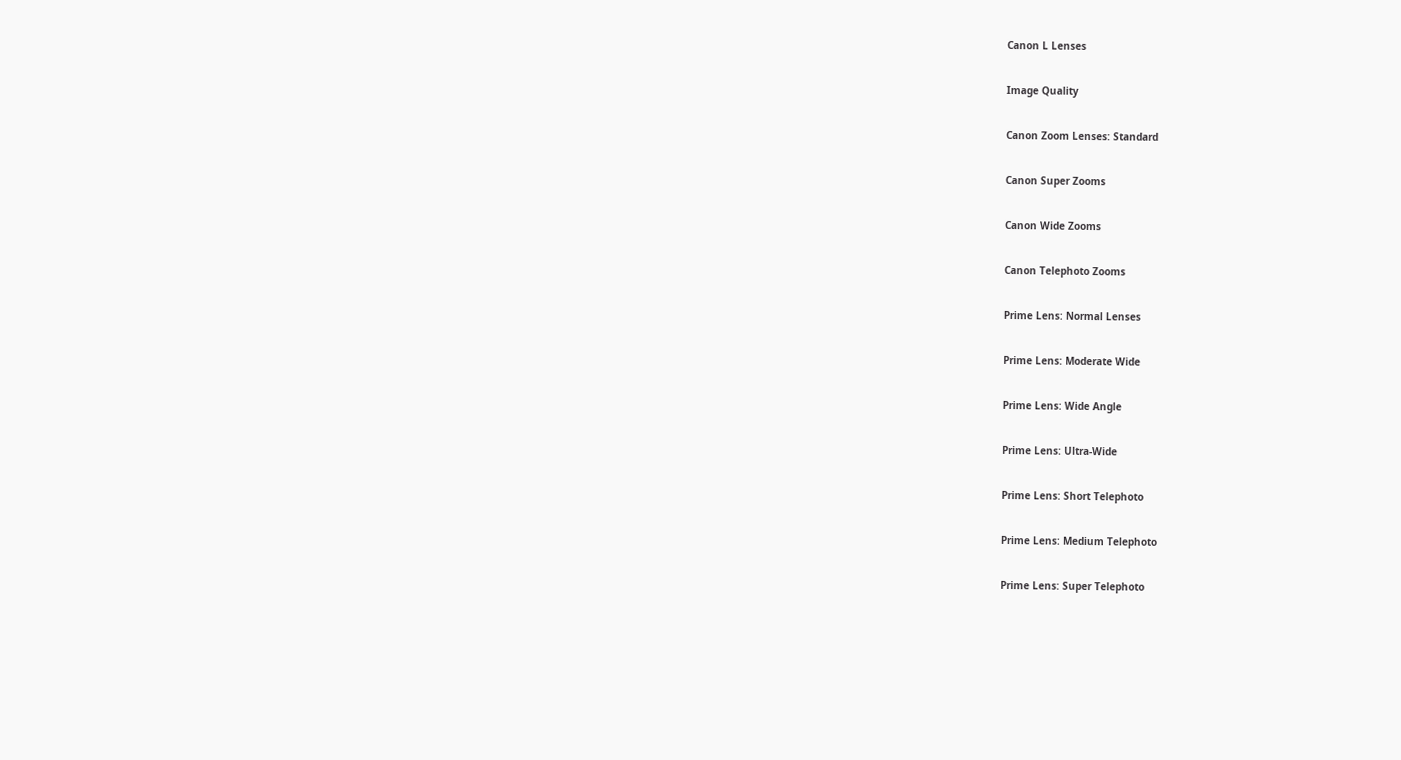Canon L Lenses


Image Quality


Canon Zoom Lenses: Standard


Canon Super Zooms


Canon Wide Zooms


Canon Telephoto Zooms


Prime Lens: Normal Lenses


Prime Lens: Moderate Wide


Prime Lens: Wide Angle


Prime Lens: Ultra-Wide


Prime Lens: Short Telephoto


Prime Lens: Medium Telephoto


Prime Lens: Super Telephoto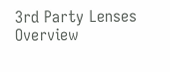3rd Party Lenses Overview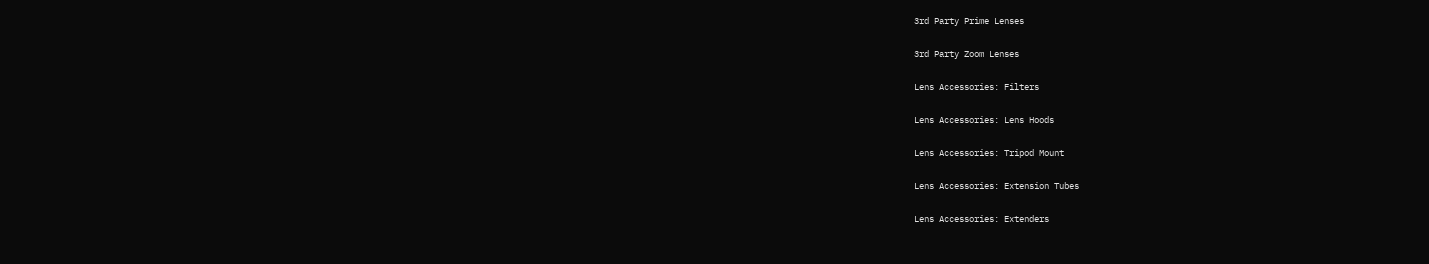3rd Party Prime Lenses


3rd Party Zoom Lenses


Lens Accessories: Filters


Lens Accessories: Lens Hoods


Lens Accessories: Tripod Mount


Lens Accessories: Extension Tubes


Lens Accessories: Extenders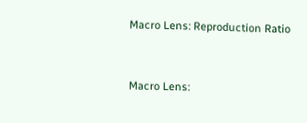Macro Lens: Reproduction Ratio


Macro Lens: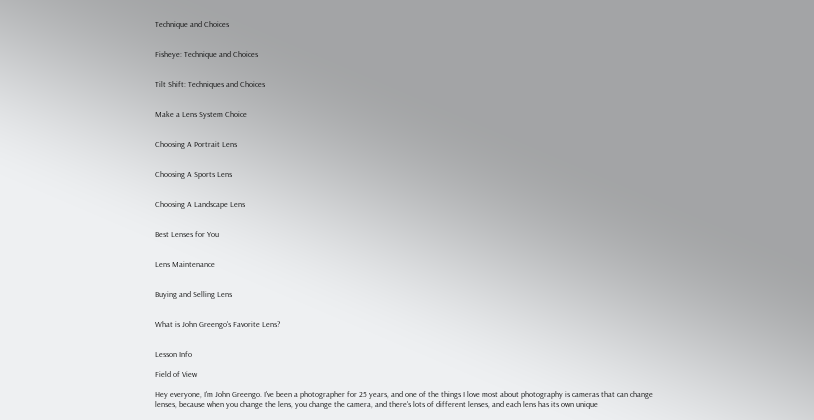Technique and Choices


Fisheye: Technique and Choices


Tilt Shift: Techniques and Choices


Make a Lens System Choice


Choosing A Portrait Lens


Choosing A Sports Lens


Choosing A Landscape Lens


Best Lenses for You


Lens Maintenance


Buying and Selling Lens


What is John Greengo's Favorite Lens?


Lesson Info

Field of View

Hey everyone, I'm John Greengo. I've been a photographer for 25 years, and one of the things I love most about photography is cameras that can change lenses, because when you change the lens, you change the camera, and there's lots of different lenses, and each lens has its own unique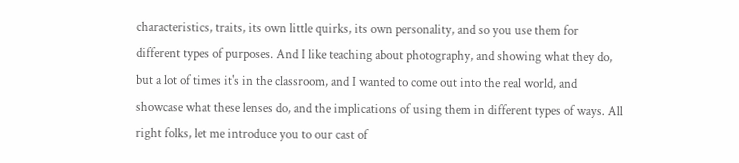characteristics, traits, its own little quirks, its own personality, and so you use them for different types of purposes. And I like teaching about photography, and showing what they do, but a lot of times it's in the classroom, and I wanted to come out into the real world, and showcase what these lenses do, and the implications of using them in different types of ways. All right folks, let me introduce you to our cast of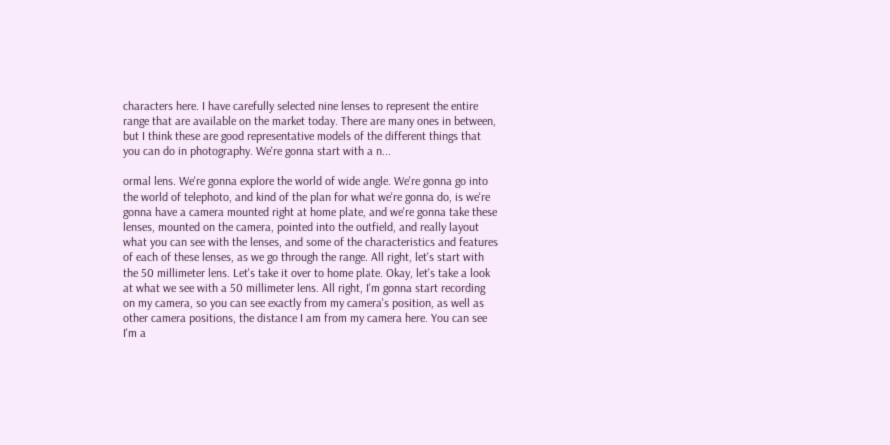characters here. I have carefully selected nine lenses to represent the entire range that are available on the market today. There are many ones in between, but I think these are good representative models of the different things that you can do in photography. We're gonna start with a n...

ormal lens. We're gonna explore the world of wide angle. We're gonna go into the world of telephoto, and kind of the plan for what we're gonna do, is we're gonna have a camera mounted right at home plate, and we're gonna take these lenses, mounted on the camera, pointed into the outfield, and really layout what you can see with the lenses, and some of the characteristics and features of each of these lenses, as we go through the range. All right, let's start with the 50 millimeter lens. Let's take it over to home plate. Okay, let's take a look at what we see with a 50 millimeter lens. All right, I'm gonna start recording on my camera, so you can see exactly from my camera's position, as well as other camera positions, the distance I am from my camera here. You can see I'm a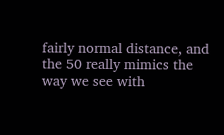fairly normal distance, and the 50 really mimics the way we see with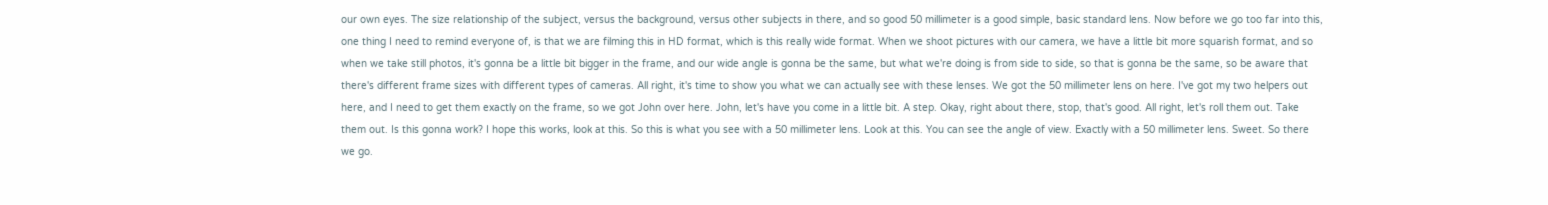our own eyes. The size relationship of the subject, versus the background, versus other subjects in there, and so good 50 millimeter is a good simple, basic standard lens. Now before we go too far into this, one thing I need to remind everyone of, is that we are filming this in HD format, which is this really wide format. When we shoot pictures with our camera, we have a little bit more squarish format, and so when we take still photos, it's gonna be a little bit bigger in the frame, and our wide angle is gonna be the same, but what we're doing is from side to side, so that is gonna be the same, so be aware that there's different frame sizes with different types of cameras. All right, it's time to show you what we can actually see with these lenses. We got the 50 millimeter lens on here. I've got my two helpers out here, and I need to get them exactly on the frame, so we got John over here. John, let's have you come in a little bit. A step. Okay, right about there, stop, that's good. All right, let's roll them out. Take them out. Is this gonna work? I hope this works, look at this. So this is what you see with a 50 millimeter lens. Look at this. You can see the angle of view. Exactly with a 50 millimeter lens. Sweet. So there we go.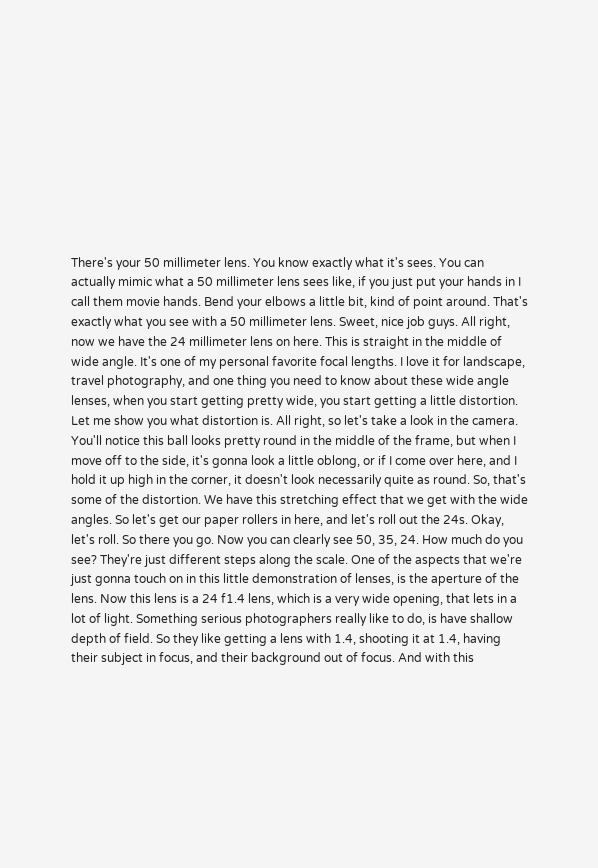There's your 50 millimeter lens. You know exactly what it's sees. You can actually mimic what a 50 millimeter lens sees like, if you just put your hands in I call them movie hands. Bend your elbows a little bit, kind of point around. That's exactly what you see with a 50 millimeter lens. Sweet, nice job guys. All right, now we have the 24 millimeter lens on here. This is straight in the middle of wide angle. It's one of my personal favorite focal lengths. I love it for landscape, travel photography, and one thing you need to know about these wide angle lenses, when you start getting pretty wide, you start getting a little distortion. Let me show you what distortion is. All right, so let's take a look in the camera. You'll notice this ball looks pretty round in the middle of the frame, but when I move off to the side, it's gonna look a little oblong, or if I come over here, and I hold it up high in the corner, it doesn't look necessarily quite as round. So, that's some of the distortion. We have this stretching effect that we get with the wide angles. So let's get our paper rollers in here, and let's roll out the 24s. Okay, let's roll. So there you go. Now you can clearly see 50, 35, 24. How much do you see? They're just different steps along the scale. One of the aspects that we're just gonna touch on in this little demonstration of lenses, is the aperture of the lens. Now this lens is a 24 f1.4 lens, which is a very wide opening, that lets in a lot of light. Something serious photographers really like to do, is have shallow depth of field. So they like getting a lens with 1.4, shooting it at 1.4, having their subject in focus, and their background out of focus. And with this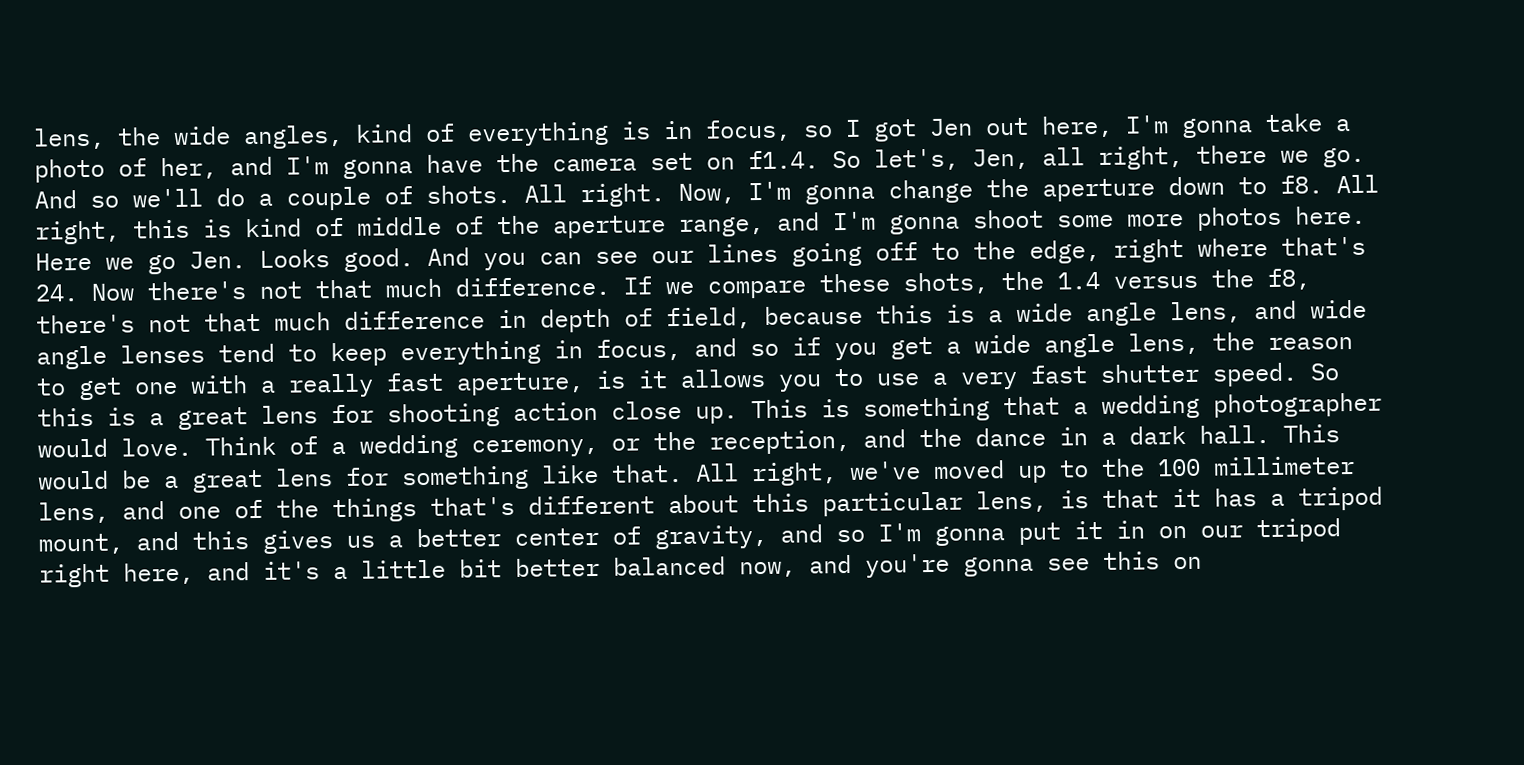lens, the wide angles, kind of everything is in focus, so I got Jen out here, I'm gonna take a photo of her, and I'm gonna have the camera set on f1.4. So let's, Jen, all right, there we go. And so we'll do a couple of shots. All right. Now, I'm gonna change the aperture down to f8. All right, this is kind of middle of the aperture range, and I'm gonna shoot some more photos here. Here we go Jen. Looks good. And you can see our lines going off to the edge, right where that's 24. Now there's not that much difference. If we compare these shots, the 1.4 versus the f8, there's not that much difference in depth of field, because this is a wide angle lens, and wide angle lenses tend to keep everything in focus, and so if you get a wide angle lens, the reason to get one with a really fast aperture, is it allows you to use a very fast shutter speed. So this is a great lens for shooting action close up. This is something that a wedding photographer would love. Think of a wedding ceremony, or the reception, and the dance in a dark hall. This would be a great lens for something like that. All right, we've moved up to the 100 millimeter lens, and one of the things that's different about this particular lens, is that it has a tripod mount, and this gives us a better center of gravity, and so I'm gonna put it in on our tripod right here, and it's a little bit better balanced now, and you're gonna see this on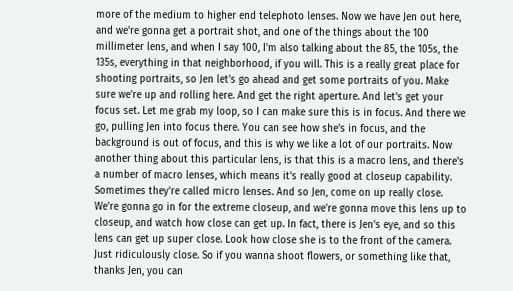more of the medium to higher end telephoto lenses. Now we have Jen out here, and we're gonna get a portrait shot, and one of the things about the 100 millimeter lens, and when I say 100, I'm also talking about the 85, the 105s, the 135s, everything in that neighborhood, if you will. This is a really great place for shooting portraits, so Jen let's go ahead and get some portraits of you. Make sure we're up and rolling here. And get the right aperture. And let's get your focus set. Let me grab my loop, so I can make sure this is in focus. And there we go, pulling Jen into focus there. You can see how she's in focus, and the background is out of focus, and this is why we like a lot of our portraits. Now another thing about this particular lens, is that this is a macro lens, and there's a number of macro lenses, which means it's really good at closeup capability. Sometimes they're called micro lenses. And so Jen, come on up really close. We're gonna go in for the extreme closeup, and we're gonna move this lens up to closeup, and watch how close can get up. In fact, there is Jen's eye, and so this lens can get up super close. Look how close she is to the front of the camera. Just ridiculously close. So if you wanna shoot flowers, or something like that, thanks Jen, you can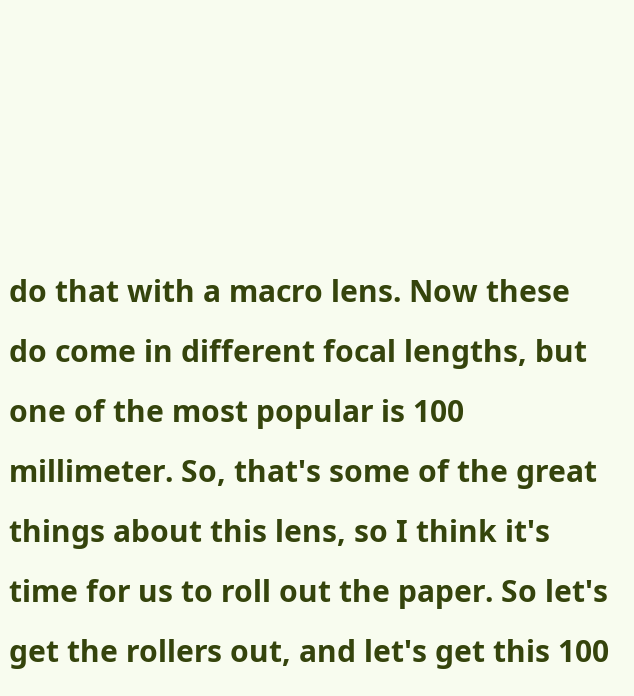do that with a macro lens. Now these do come in different focal lengths, but one of the most popular is 100 millimeter. So, that's some of the great things about this lens, so I think it's time for us to roll out the paper. So let's get the rollers out, and let's get this 100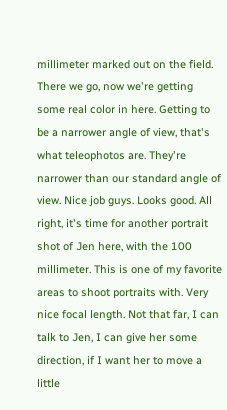millimeter marked out on the field. There we go, now we're getting some real color in here. Getting to be a narrower angle of view, that's what teleophotos are. They're narrower than our standard angle of view. Nice job guys. Looks good. All right, it's time for another portrait shot of Jen here, with the 100 millimeter. This is one of my favorite areas to shoot portraits with. Very nice focal length. Not that far, I can talk to Jen, I can give her some direction, if I want her to move a little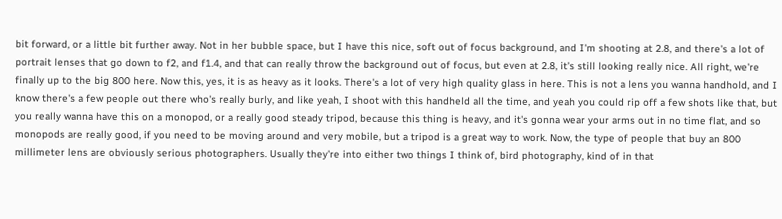bit forward, or a little bit further away. Not in her bubble space, but I have this nice, soft out of focus background, and I'm shooting at 2.8, and there's a lot of portrait lenses that go down to f2, and f1.4, and that can really throw the background out of focus, but even at 2.8, it's still looking really nice. All right, we're finally up to the big 800 here. Now this, yes, it is as heavy as it looks. There's a lot of very high quality glass in here. This is not a lens you wanna handhold, and I know there's a few people out there who's really burly, and like yeah, I shoot with this handheld all the time, and yeah you could rip off a few shots like that, but you really wanna have this on a monopod, or a really good steady tripod, because this thing is heavy, and it's gonna wear your arms out in no time flat, and so monopods are really good, if you need to be moving around and very mobile, but a tripod is a great way to work. Now, the type of people that buy an 800 millimeter lens are obviously serious photographers. Usually they're into either two things I think of, bird photography, kind of in that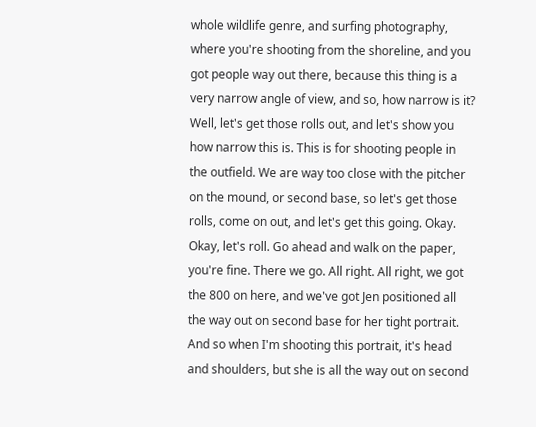whole wildlife genre, and surfing photography, where you're shooting from the shoreline, and you got people way out there, because this thing is a very narrow angle of view, and so, how narrow is it? Well, let's get those rolls out, and let's show you how narrow this is. This is for shooting people in the outfield. We are way too close with the pitcher on the mound, or second base, so let's get those rolls, come on out, and let's get this going. Okay. Okay, let's roll. Go ahead and walk on the paper, you're fine. There we go. All right. All right, we got the 800 on here, and we've got Jen positioned all the way out on second base for her tight portrait. And so when I'm shooting this portrait, it's head and shoulders, but she is all the way out on second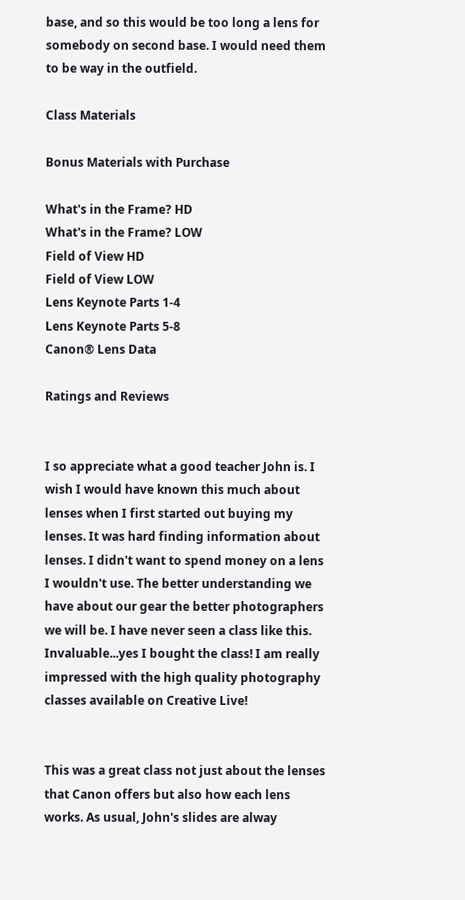base, and so this would be too long a lens for somebody on second base. I would need them to be way in the outfield.

Class Materials

Bonus Materials with Purchase

What's in the Frame? HD
What's in the Frame? LOW
Field of View HD
Field of View LOW
Lens Keynote Parts 1-4
Lens Keynote Parts 5-8
Canon® Lens Data

Ratings and Reviews


I so appreciate what a good teacher John is. I wish I would have known this much about lenses when I first started out buying my lenses. It was hard finding information about lenses. I didn't want to spend money on a lens I wouldn't use. The better understanding we have about our gear the better photographers we will be. I have never seen a class like this. Invaluable...yes I bought the class! I am really impressed with the high quality photography classes available on Creative Live!


This was a great class not just about the lenses that Canon offers but also how each lens works. As usual, John's slides are alway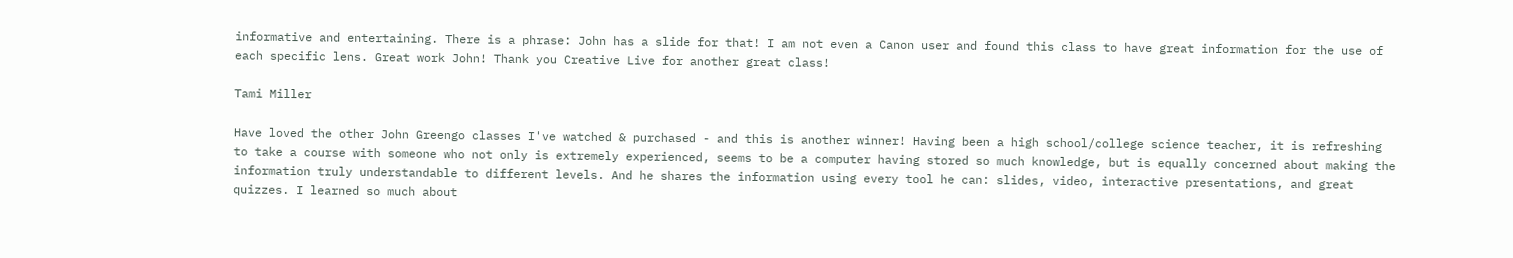informative and entertaining. There is a phrase: John has a slide for that! I am not even a Canon user and found this class to have great information for the use of each specific lens. Great work John! Thank you Creative Live for another great class!

Tami Miller

Have loved the other John Greengo classes I've watched & purchased - and this is another winner! Having been a high school/college science teacher, it is refreshing to take a course with someone who not only is extremely experienced, seems to be a computer having stored so much knowledge, but is equally concerned about making the information truly understandable to different levels. And he shares the information using every tool he can: slides, video, interactive presentations, and great quizzes. I learned so much about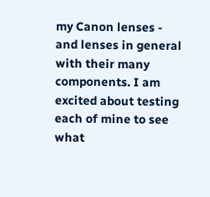my Canon lenses - and lenses in general with their many components. I am excited about testing each of mine to see what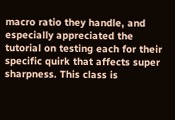macro ratio they handle, and especially appreciated the tutorial on testing each for their specific quirk that affects super sharpness. This class is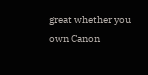great whether you own Canon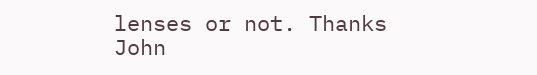lenses or not. Thanks John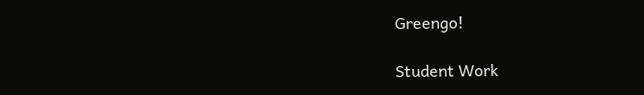Greengo!

Student Work